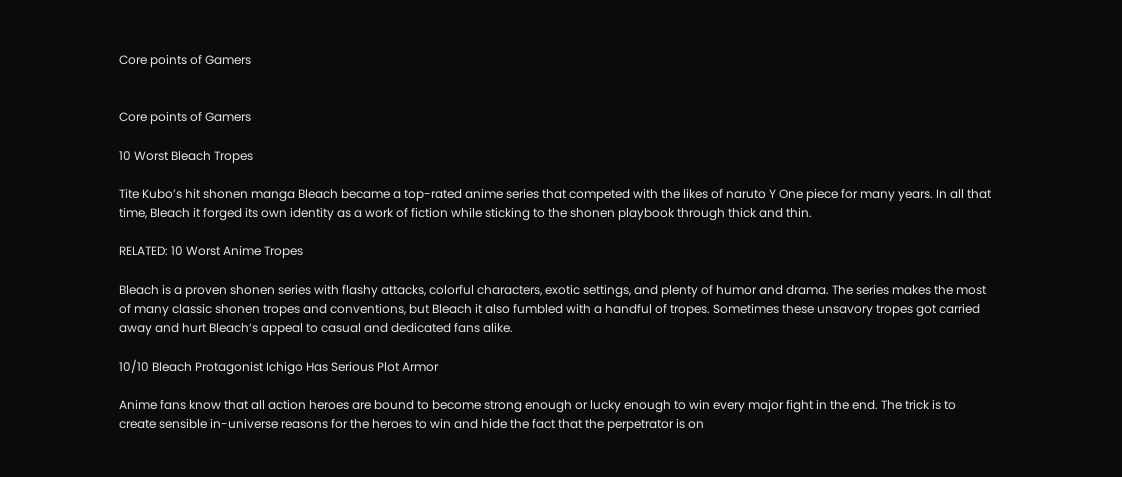Core points of Gamers


Core points of Gamers

10 Worst Bleach Tropes

Tite Kubo’s hit shonen manga Bleach became a top-rated anime series that competed with the likes of naruto Y One piece for many years. In all that time, Bleach it forged its own identity as a work of fiction while sticking to the shonen playbook through thick and thin.

RELATED: 10 Worst Anime Tropes

Bleach is a proven shonen series with flashy attacks, colorful characters, exotic settings, and plenty of humor and drama. The series makes the most of many classic shonen tropes and conventions, but Bleach it also fumbled with a handful of tropes. Sometimes these unsavory tropes got carried away and hurt Bleach‘s appeal to casual and dedicated fans alike.

10/10 Bleach Protagonist Ichigo Has Serious Plot Armor

Anime fans know that all action heroes are bound to become strong enough or lucky enough to win every major fight in the end. The trick is to create sensible in-universe reasons for the heroes to win and hide the fact that the perpetrator is on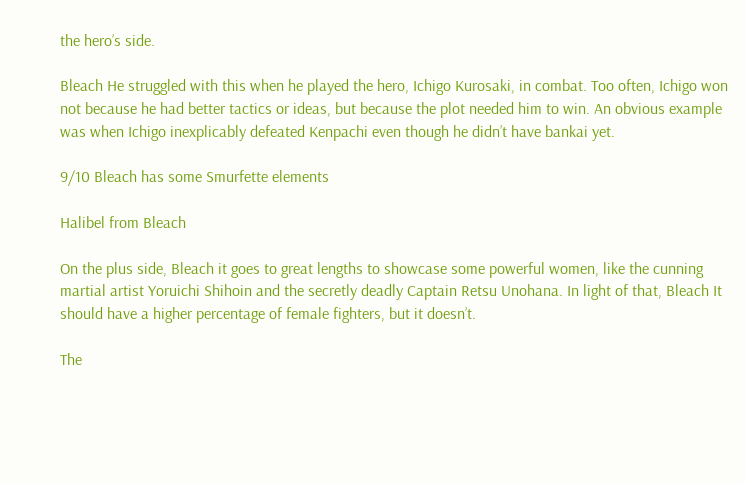the hero’s side.

Bleach He struggled with this when he played the hero, Ichigo Kurosaki, in combat. Too often, Ichigo won not because he had better tactics or ideas, but because the plot needed him to win. An obvious example was when Ichigo inexplicably defeated Kenpachi even though he didn’t have bankai yet.

9/10 Bleach has some Smurfette elements

Halibel from Bleach

On the plus side, Bleach it goes to great lengths to showcase some powerful women, like the cunning martial artist Yoruichi Shihoin and the secretly deadly Captain Retsu Unohana. In light of that, Bleach It should have a higher percentage of female fighters, but it doesn’t.

The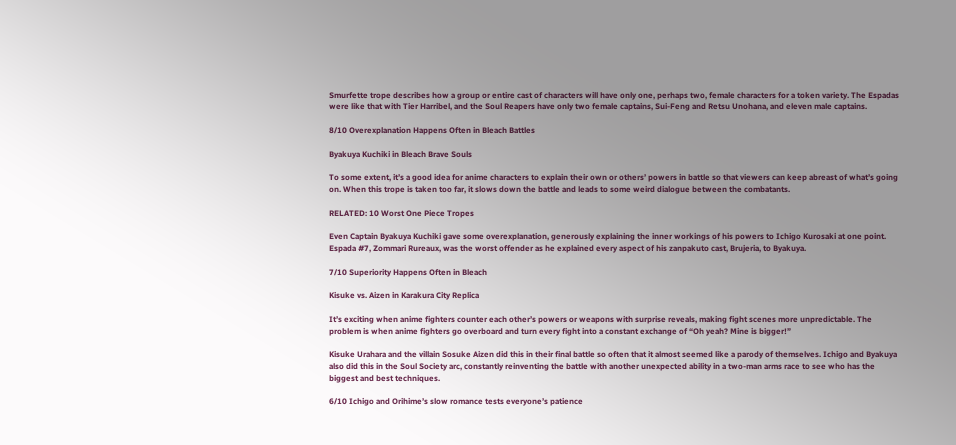Smurfette trope describes how a group or entire cast of characters will have only one, perhaps two, female characters for a token variety. The Espadas were like that with Tier Harribel, and the Soul Reapers have only two female captains, Sui-Feng and Retsu Unohana, and eleven male captains.

8/10 Overexplanation Happens Often in Bleach Battles

Byakuya Kuchiki in Bleach Brave Souls

To some extent, it’s a good idea for anime characters to explain their own or others’ powers in battle so that viewers can keep abreast of what’s going on. When this trope is taken too far, it slows down the battle and leads to some weird dialogue between the combatants.

RELATED: 10 Worst One Piece Tropes

Even Captain Byakuya Kuchiki gave some overexplanation, generously explaining the inner workings of his powers to Ichigo Kurosaki at one point. Espada #7, Zommari Rureaux, was the worst offender as he explained every aspect of his zanpakuto cast, Brujeria, to Byakuya.

7/10 Superiority Happens Often in Bleach

Kisuke vs. Aizen in Karakura City Replica

It’s exciting when anime fighters counter each other’s powers or weapons with surprise reveals, making fight scenes more unpredictable. The problem is when anime fighters go overboard and turn every fight into a constant exchange of “Oh yeah? Mine is bigger!”

Kisuke Urahara and the villain Sosuke Aizen did this in their final battle so often that it almost seemed like a parody of themselves. Ichigo and Byakuya also did this in the Soul Society arc, constantly reinventing the battle with another unexpected ability in a two-man arms race to see who has the biggest and best techniques.

6/10 Ichigo and Orihime’s slow romance tests everyone’s patience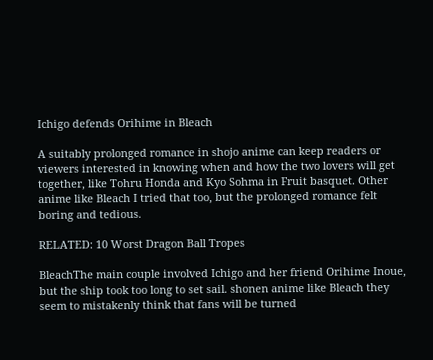Ichigo defends Orihime in Bleach

A suitably prolonged romance in shojo anime can keep readers or viewers interested in knowing when and how the two lovers will get together, like Tohru Honda and Kyo Sohma in Fruit basquet. Other anime like Bleach I tried that too, but the prolonged romance felt boring and tedious.

RELATED: 10 Worst Dragon Ball Tropes

BleachThe main couple involved Ichigo and her friend Orihime Inoue, but the ship took too long to set sail. shonen anime like Bleach they seem to mistakenly think that fans will be turned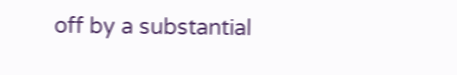off by a substantial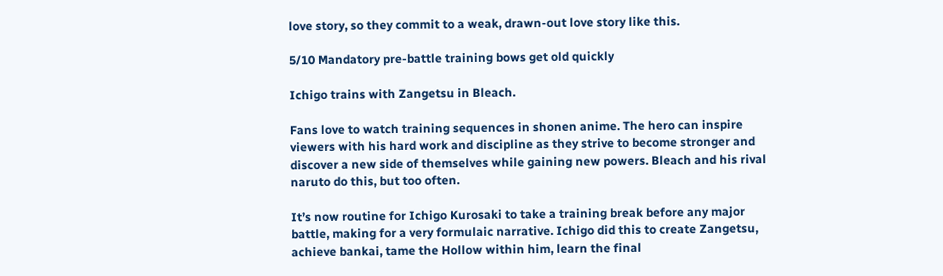love story, so they commit to a weak, drawn-out love story like this.

5/10 Mandatory pre-battle training bows get old quickly

Ichigo trains with Zangetsu in Bleach.

Fans love to watch training sequences in shonen anime. The hero can inspire viewers with his hard work and discipline as they strive to become stronger and discover a new side of themselves while gaining new powers. Bleach and his rival naruto do this, but too often.

It’s now routine for Ichigo Kurosaki to take a training break before any major battle, making for a very formulaic narrative. Ichigo did this to create Zangetsu, achieve bankai, tame the Hollow within him, learn the final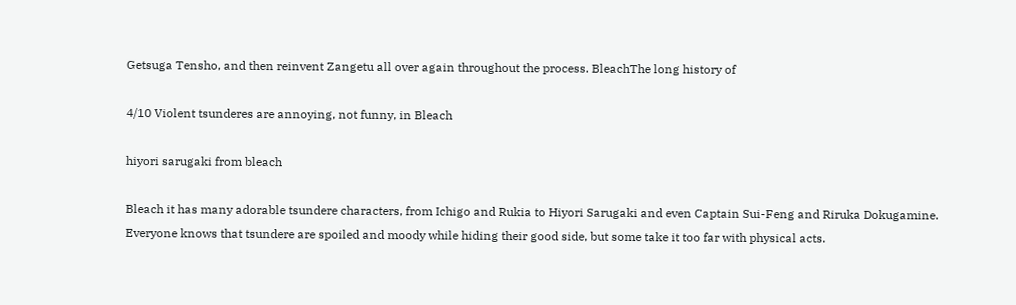Getsuga Tensho, and then reinvent Zangetu all over again throughout the process. BleachThe long history of

4/10 Violent tsunderes are annoying, not funny, in Bleach

hiyori sarugaki from bleach

Bleach it has many adorable tsundere characters, from Ichigo and Rukia to Hiyori Sarugaki and even Captain Sui-Feng and Riruka Dokugamine. Everyone knows that tsundere are spoiled and moody while hiding their good side, but some take it too far with physical acts.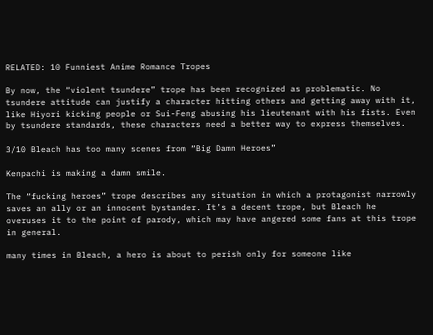RELATED: 10 Funniest Anime Romance Tropes

By now, the “violent tsundere” trope has been recognized as problematic. No tsundere attitude can justify a character hitting others and getting away with it, like Hiyori kicking people or Sui-Feng abusing his lieutenant with his fists. Even by tsundere standards, these characters need a better way to express themselves.

3/10 Bleach has too many scenes from “Big Damn Heroes”

Kenpachi is making a damn smile.

The “fucking heroes” trope describes any situation in which a protagonist narrowly saves an ally or an innocent bystander. It’s a decent trope, but Bleach he overuses it to the point of parody, which may have angered some fans at this trope in general.

many times in Bleach, a hero is about to perish only for someone like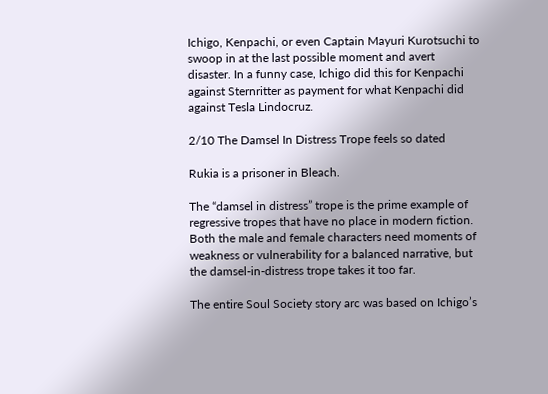Ichigo, Kenpachi, or even Captain Mayuri Kurotsuchi to swoop in at the last possible moment and avert disaster. In a funny case, Ichigo did this for Kenpachi against Sternritter as payment for what Kenpachi did against Tesla Lindocruz.

2/10 The Damsel In Distress Trope feels so dated

Rukia is a prisoner in Bleach.

The “damsel in distress” trope is the prime example of regressive tropes that have no place in modern fiction. Both the male and female characters need moments of weakness or vulnerability for a balanced narrative, but the damsel-in-distress trope takes it too far.

The entire Soul Society story arc was based on Ichigo’s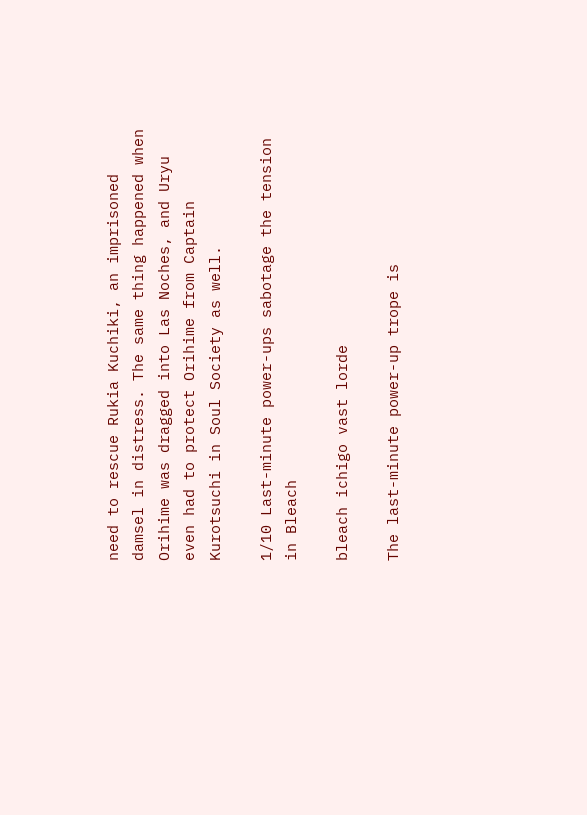need to rescue Rukia Kuchiki, an imprisoned damsel in distress. The same thing happened when Orihime was dragged into Las Noches, and Uryu even had to protect Orihime from Captain Kurotsuchi in Soul Society as well.

1/10 Last-minute power-ups sabotage the tension in Bleach

bleach ichigo vast lorde

The last-minute power-up trope is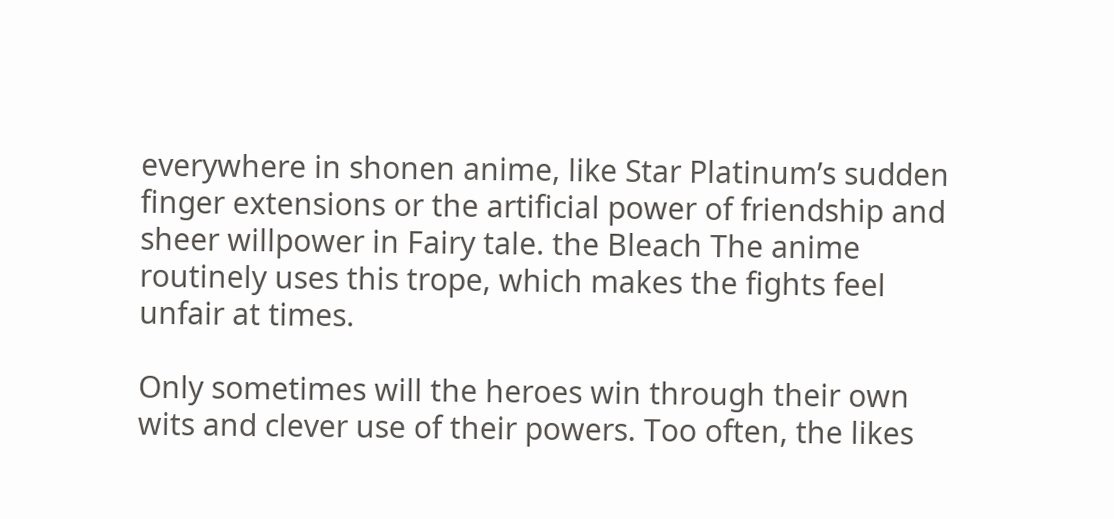everywhere in shonen anime, like Star Platinum’s sudden finger extensions or the artificial power of friendship and sheer willpower in Fairy tale. the Bleach The anime routinely uses this trope, which makes the fights feel unfair at times.

Only sometimes will the heroes win through their own wits and clever use of their powers. Too often, the likes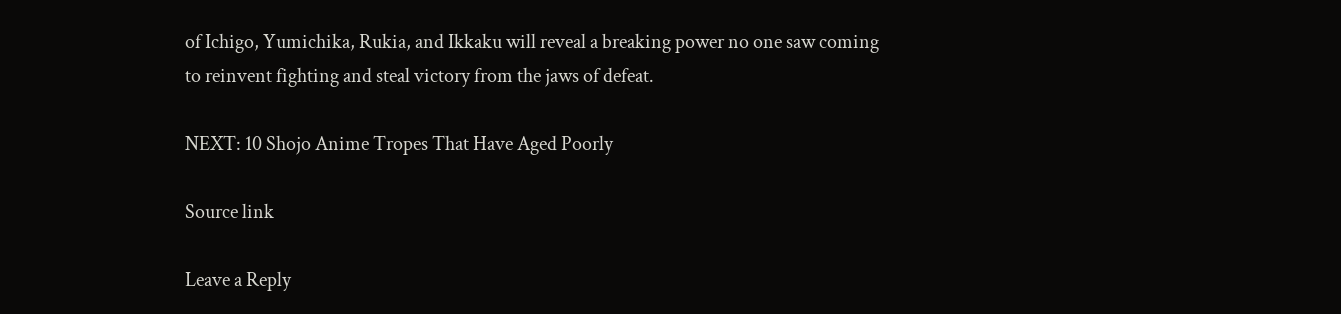of Ichigo, Yumichika, Rukia, and Ikkaku will reveal a breaking power no one saw coming to reinvent fighting and steal victory from the jaws of defeat.

NEXT: 10 Shojo Anime Tropes That Have Aged Poorly

Source link

Leave a Reply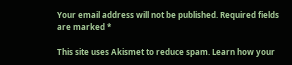Your email address will not be published. Required fields are marked *

This site uses Akismet to reduce spam. Learn how your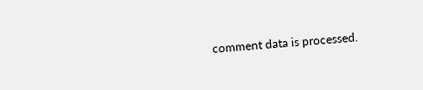comment data is processed.